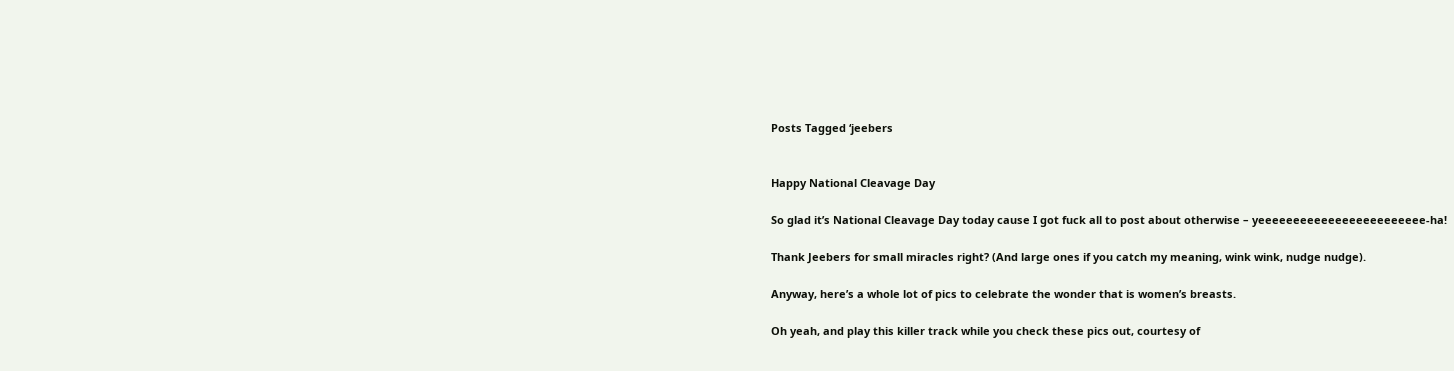Posts Tagged ‘jeebers


Happy National Cleavage Day

So glad it’s National Cleavage Day today cause I got fuck all to post about otherwise – yeeeeeeeeeeeeeeeeeeeeeeee-ha!

Thank Jeebers for small miracles right? (And large ones if you catch my meaning, wink wink, nudge nudge).

Anyway, here’s a whole lot of pics to celebrate the wonder that is women’s breasts.

Oh yeah, and play this killer track while you check these pics out, courtesy of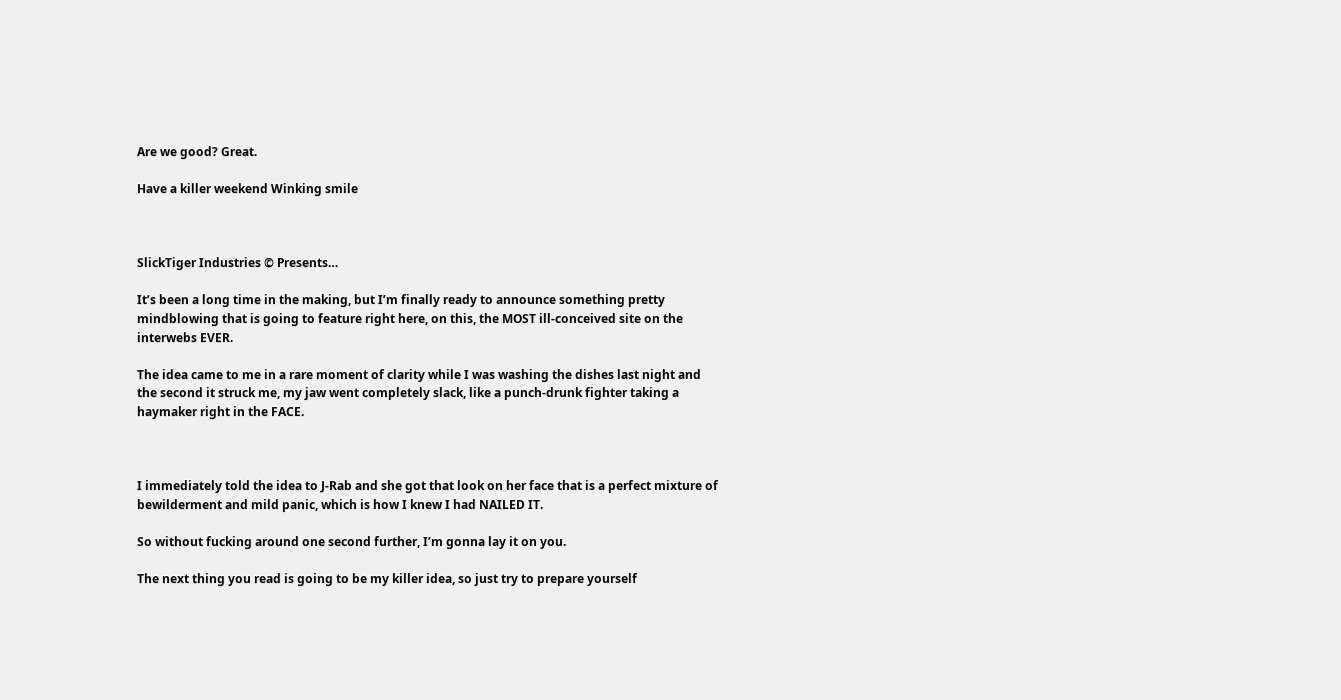Are we good? Great.

Have a killer weekend Winking smile



SlickTiger Industries © Presents…

It’s been a long time in the making, but I’m finally ready to announce something pretty mindblowing that is going to feature right here, on this, the MOST ill-conceived site on the interwebs EVER.

The idea came to me in a rare moment of clarity while I was washing the dishes last night and the second it struck me, my jaw went completely slack, like a punch-drunk fighter taking a haymaker right in the FACE.



I immediately told the idea to J-Rab and she got that look on her face that is a perfect mixture of bewilderment and mild panic, which is how I knew I had NAILED IT.

So without fucking around one second further, I’m gonna lay it on you.

The next thing you read is going to be my killer idea, so just try to prepare yourself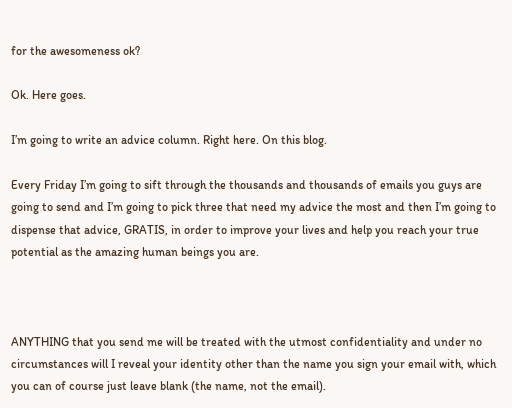for the awesomeness ok?

Ok. Here goes.

I’m going to write an advice column. Right here. On this blog.

Every Friday I’m going to sift through the thousands and thousands of emails you guys are going to send and I’m going to pick three that need my advice the most and then I’m going to dispense that advice, GRATIS, in order to improve your lives and help you reach your true potential as the amazing human beings you are.



ANYTHING that you send me will be treated with the utmost confidentiality and under no circumstances will I reveal your identity other than the name you sign your email with, which you can of course just leave blank (the name, not the email).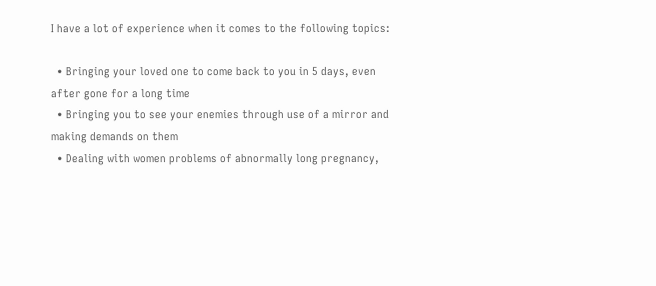I have a lot of experience when it comes to the following topics:

  • Bringing your loved one to come back to you in 5 days, even after gone for a long time
  • Bringing you to see your enemies through use of a mirror and making demands on them
  • Dealing with women problems of abnormally long pregnancy,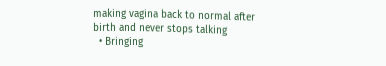making vagina back to normal after birth and never stops talking
  • Bringing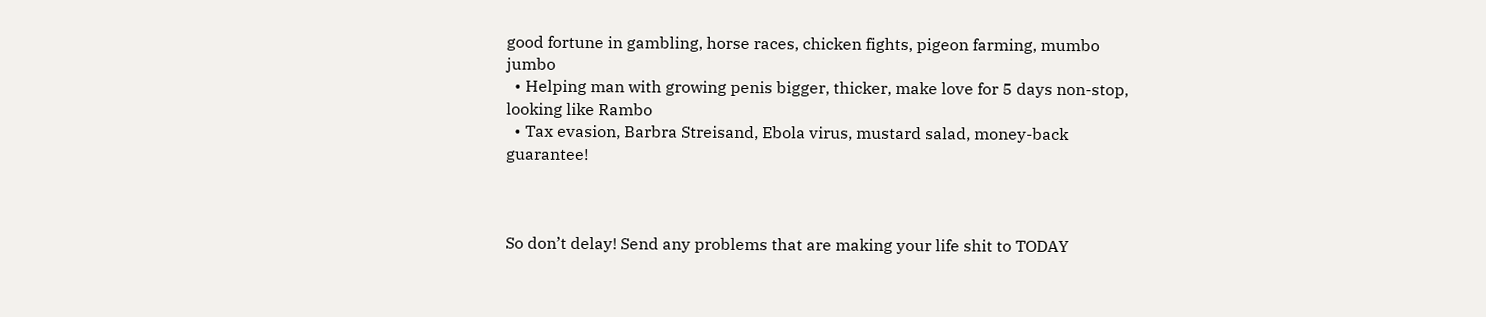good fortune in gambling, horse races, chicken fights, pigeon farming, mumbo jumbo
  • Helping man with growing penis bigger, thicker, make love for 5 days non-stop, looking like Rambo
  • Tax evasion, Barbra Streisand, Ebola virus, mustard salad, money-back guarantee!



So don’t delay! Send any problems that are making your life shit to TODAY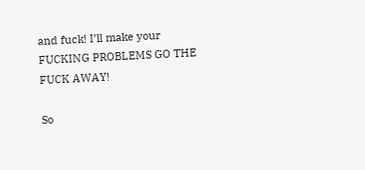and fuck! I’ll make your FUCKING PROBLEMS GO THE FUCK AWAY!

So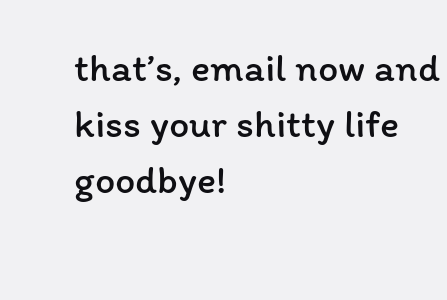that’s, email now and kiss your shitty life goodbye!